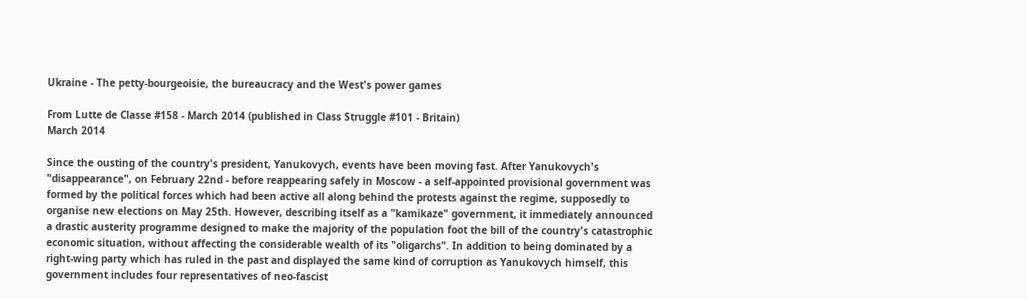Ukraine - The petty-bourgeoisie, the bureaucracy and the West's power games

From Lutte de Classe #158 - March 2014 (published in Class Struggle #101 - Britain)
March 2014

Since the ousting of the country's president, Yanukovych, events have been moving fast. After Yanukovych's "disappearance", on February 22nd - before reappearing safely in Moscow - a self-appointed provisional government was formed by the political forces which had been active all along behind the protests against the regime, supposedly to organise new elections on May 25th. However, describing itself as a "kamikaze" government, it immediately announced a drastic austerity programme designed to make the majority of the population foot the bill of the country's catastrophic economic situation, without affecting the considerable wealth of its "oligarchs". In addition to being dominated by a right-wing party which has ruled in the past and displayed the same kind of corruption as Yanukovych himself, this government includes four representatives of neo-fascist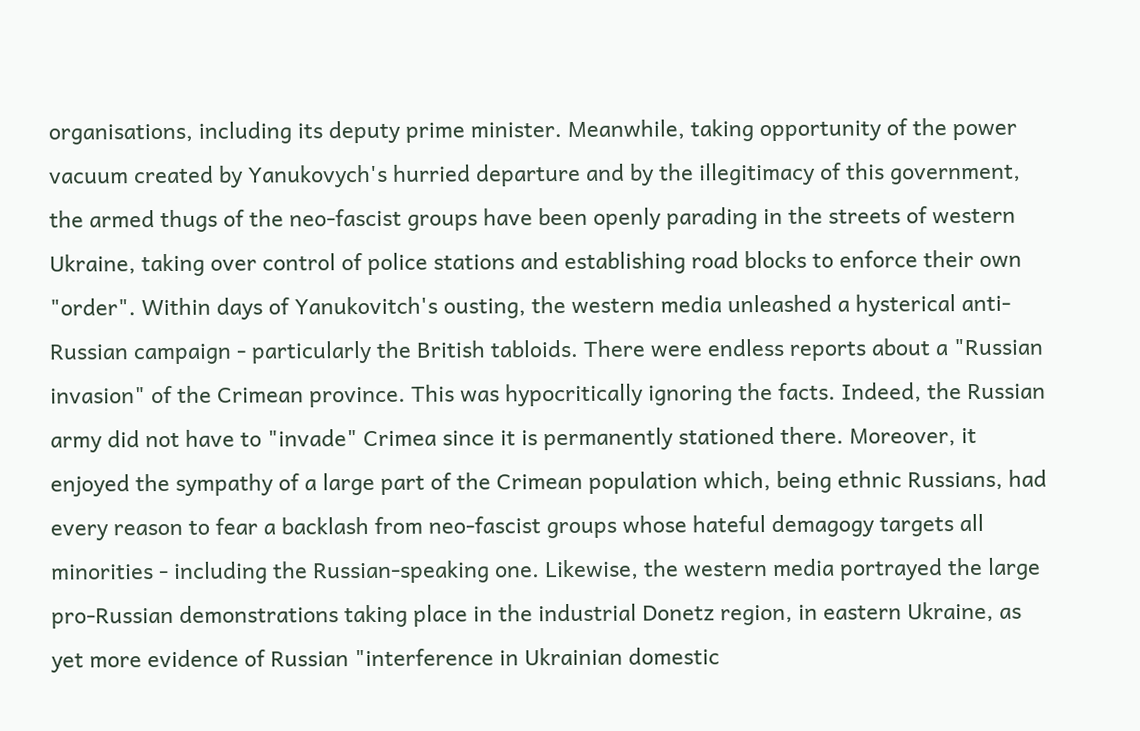organisations, including its deputy prime minister. Meanwhile, taking opportunity of the power vacuum created by Yanukovych's hurried departure and by the illegitimacy of this government, the armed thugs of the neo-fascist groups have been openly parading in the streets of western Ukraine, taking over control of police stations and establishing road blocks to enforce their own "order". Within days of Yanukovitch's ousting, the western media unleashed a hysterical anti-Russian campaign - particularly the British tabloids. There were endless reports about a "Russian invasion" of the Crimean province. This was hypocritically ignoring the facts. Indeed, the Russian army did not have to "invade" Crimea since it is permanently stationed there. Moreover, it enjoyed the sympathy of a large part of the Crimean population which, being ethnic Russians, had every reason to fear a backlash from neo-fascist groups whose hateful demagogy targets all minorities - including the Russian-speaking one. Likewise, the western media portrayed the large pro-Russian demonstrations taking place in the industrial Donetz region, in eastern Ukraine, as yet more evidence of Russian "interference in Ukrainian domestic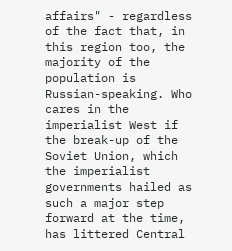affairs" - regardless of the fact that, in this region too, the majority of the population is Russian-speaking. Who cares in the imperialist West if the break-up of the Soviet Union, which the imperialist governments hailed as such a major step forward at the time, has littered Central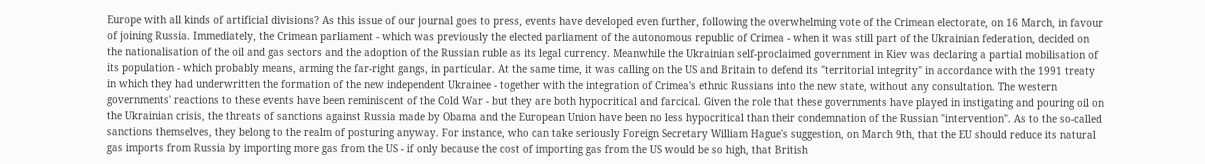Europe with all kinds of artificial divisions? As this issue of our journal goes to press, events have developed even further, following the overwhelming vote of the Crimean electorate, on 16 March, in favour of joining Russia. Immediately, the Crimean parliament - which was previously the elected parliament of the autonomous republic of Crimea - when it was still part of the Ukrainian federation, decided on the nationalisation of the oil and gas sectors and the adoption of the Russian ruble as its legal currency. Meanwhile the Ukrainian self-proclaimed government in Kiev was declaring a partial mobilisation of its population - which probably means, arming the far-right gangs, in particular. At the same time, it was calling on the US and Britain to defend its "territorial integrity" in accordance with the 1991 treaty in which they had underwritten the formation of the new independent Ukrainee - together with the integration of Crimea's ethnic Russians into the new state, without any consultation. The western governments' reactions to these events have been reminiscent of the Cold War - but they are both hypocritical and farcical. Given the role that these governments have played in instigating and pouring oil on the Ukrainian crisis, the threats of sanctions against Russia made by Obama and the European Union have been no less hypocritical than their condemnation of the Russian "intervention". As to the so-called sanctions themselves, they belong to the realm of posturing anyway. For instance, who can take seriously Foreign Secretary William Hague's suggestion, on March 9th, that the EU should reduce its natural gas imports from Russia by importing more gas from the US - if only because the cost of importing gas from the US would be so high, that British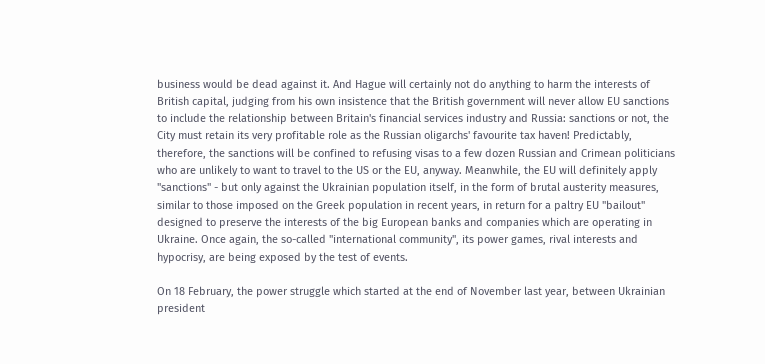business would be dead against it. And Hague will certainly not do anything to harm the interests of British capital, judging from his own insistence that the British government will never allow EU sanctions to include the relationship between Britain's financial services industry and Russia: sanctions or not, the City must retain its very profitable role as the Russian oligarchs' favourite tax haven! Predictably, therefore, the sanctions will be confined to refusing visas to a few dozen Russian and Crimean politicians who are unlikely to want to travel to the US or the EU, anyway. Meanwhile, the EU will definitely apply "sanctions" - but only against the Ukrainian population itself, in the form of brutal austerity measures, similar to those imposed on the Greek population in recent years, in return for a paltry EU "bailout" designed to preserve the interests of the big European banks and companies which are operating in Ukraine. Once again, the so-called "international community", its power games, rival interests and hypocrisy, are being exposed by the test of events.

On 18 February, the power struggle which started at the end of November last year, between Ukrainian president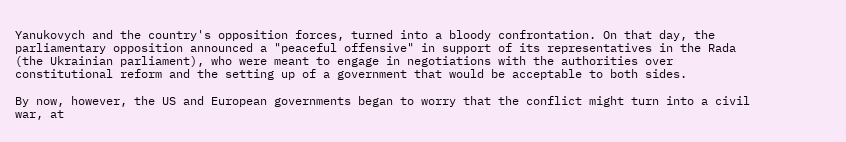Yanukovych and the country's opposition forces, turned into a bloody confrontation. On that day, the parliamentary opposition announced a "peaceful offensive" in support of its representatives in the Rada (the Ukrainian parliament), who were meant to engage in negotiations with the authorities over constitutional reform and the setting up of a government that would be acceptable to both sides.

By now, however, the US and European governments began to worry that the conflict might turn into a civil war, at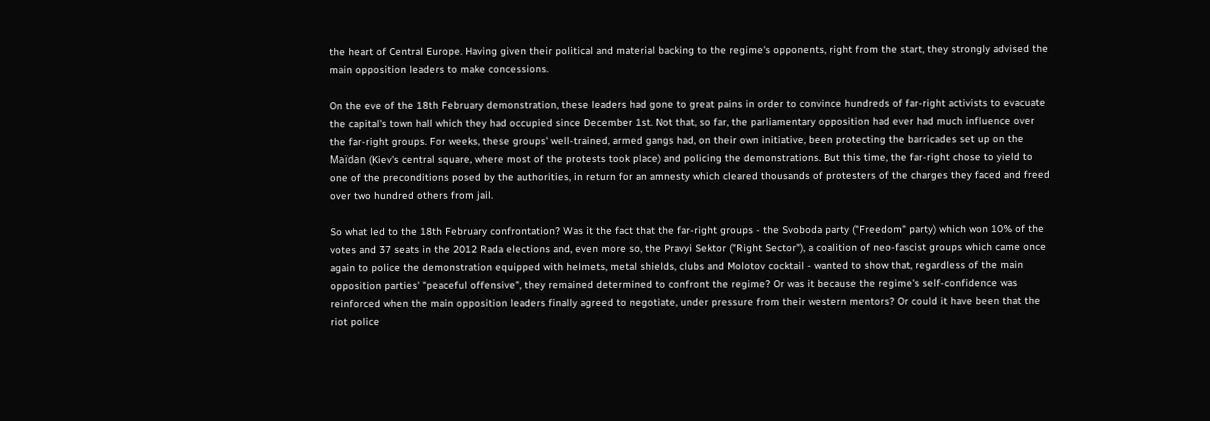the heart of Central Europe. Having given their political and material backing to the regime's opponents, right from the start, they strongly advised the main opposition leaders to make concessions.

On the eve of the 18th February demonstration, these leaders had gone to great pains in order to convince hundreds of far-right activists to evacuate the capital's town hall which they had occupied since December 1st. Not that, so far, the parliamentary opposition had ever had much influence over the far-right groups. For weeks, these groups' well-trained, armed gangs had, on their own initiative, been protecting the barricades set up on the Maïdan (Kiev's central square, where most of the protests took place) and policing the demonstrations. But this time, the far-right chose to yield to one of the preconditions posed by the authorities, in return for an amnesty which cleared thousands of protesters of the charges they faced and freed over two hundred others from jail.

So what led to the 18th February confrontation? Was it the fact that the far-right groups - the Svoboda party ("Freedom" party) which won 10% of the votes and 37 seats in the 2012 Rada elections and, even more so, the Pravyi Sektor ("Right Sector"), a coalition of neo-fascist groups which came once again to police the demonstration equipped with helmets, metal shields, clubs and Molotov cocktail - wanted to show that, regardless of the main opposition parties' "peaceful offensive", they remained determined to confront the regime? Or was it because the regime's self-confidence was reinforced when the main opposition leaders finally agreed to negotiate, under pressure from their western mentors? Or could it have been that the riot police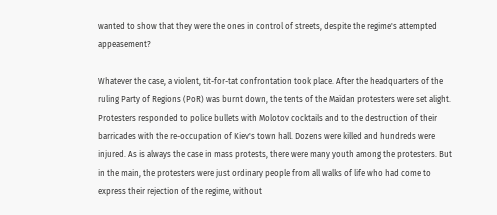wanted to show that they were the ones in control of streets, despite the regime's attempted appeasement?

Whatever the case, a violent, tit-for-tat confrontation took place. After the headquarters of the ruling Party of Regions (PoR) was burnt down, the tents of the Maïdan protesters were set alight. Protesters responded to police bullets with Molotov cocktails and to the destruction of their barricades with the re-occupation of Kiev's town hall. Dozens were killed and hundreds were injured. As is always the case in mass protests, there were many youth among the protesters. But in the main, the protesters were just ordinary people from all walks of life who had come to express their rejection of the regime, without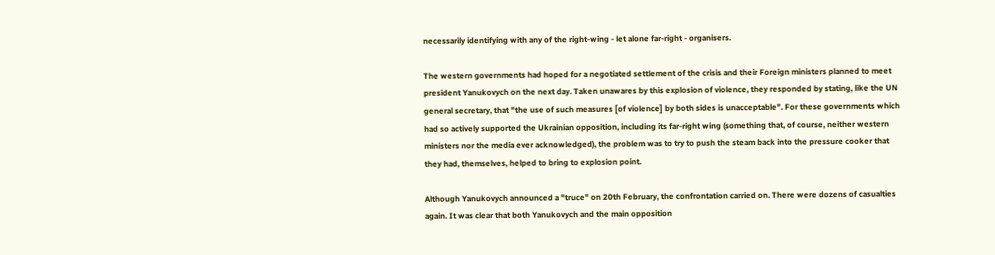necessarily identifying with any of the right-wing - let alone far-right - organisers.

The western governments had hoped for a negotiated settlement of the crisis and their Foreign ministers planned to meet president Yanukovych on the next day. Taken unawares by this explosion of violence, they responded by stating, like the UN general secretary, that "the use of such measures [of violence] by both sides is unacceptable". For these governments which had so actively supported the Ukrainian opposition, including its far-right wing (something that, of course, neither western ministers nor the media ever acknowledged), the problem was to try to push the steam back into the pressure cooker that they had, themselves, helped to bring to explosion point.

Although Yanukovych announced a "truce" on 20th February, the confrontation carried on. There were dozens of casualties again. It was clear that both Yanukovych and the main opposition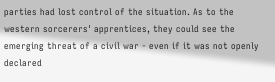parties had lost control of the situation. As to the western sorcerers' apprentices, they could see the emerging threat of a civil war - even if it was not openly declared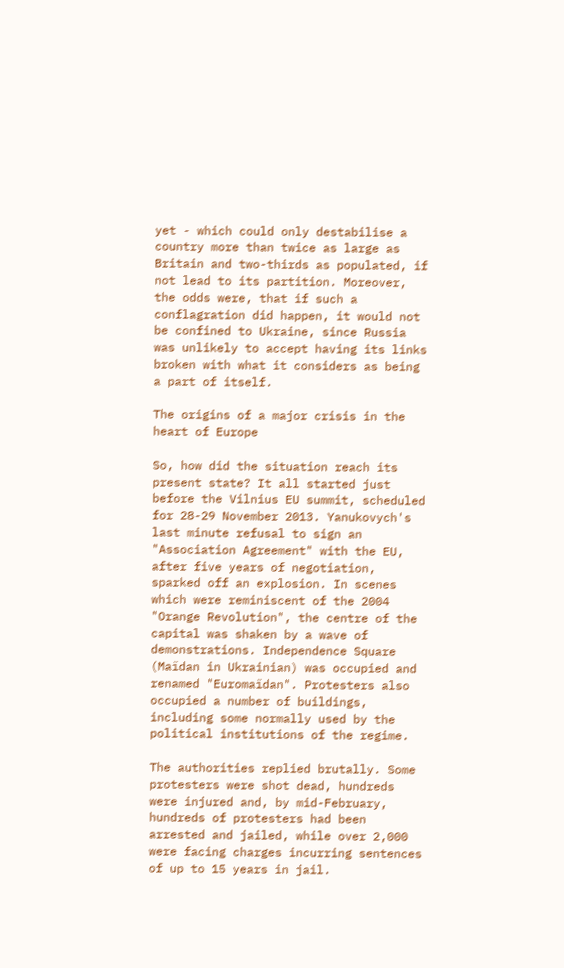yet - which could only destabilise a country more than twice as large as Britain and two-thirds as populated, if not lead to its partition. Moreover, the odds were, that if such a conflagration did happen, it would not be confined to Ukraine, since Russia was unlikely to accept having its links broken with what it considers as being a part of itself.

The origins of a major crisis in the heart of Europe

So, how did the situation reach its present state? It all started just before the Vilnius EU summit, scheduled for 28-29 November 2013. Yanukovych's last minute refusal to sign an "Association Agreement" with the EU, after five years of negotiation, sparked off an explosion. In scenes which were reminiscent of the 2004 "Orange Revolution", the centre of the capital was shaken by a wave of demonstrations. Independence Square (Maïdan in Ukrainian) was occupied and renamed "Euromaïdan". Protesters also occupied a number of buildings, including some normally used by the political institutions of the regime.

The authorities replied brutally. Some protesters were shot dead, hundreds were injured and, by mid-February, hundreds of protesters had been arrested and jailed, while over 2,000 were facing charges incurring sentences of up to 15 years in jail.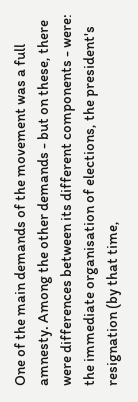One of the main demands of the movement was a full amnesty. Among the other demands - but on these, there were differences between its different components - were: the immediate organisation of elections, the president's resignation (by that time,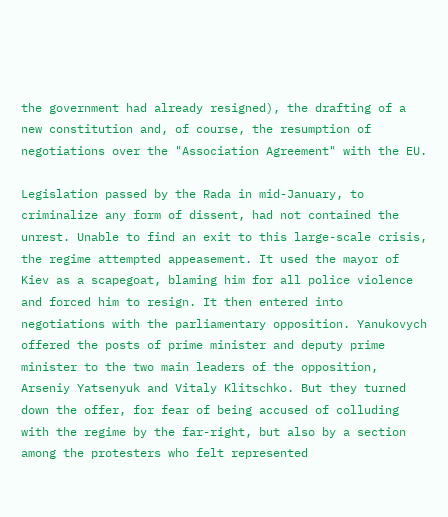the government had already resigned), the drafting of a new constitution and, of course, the resumption of negotiations over the "Association Agreement" with the EU.

Legislation passed by the Rada in mid-January, to criminalize any form of dissent, had not contained the unrest. Unable to find an exit to this large-scale crisis, the regime attempted appeasement. It used the mayor of Kiev as a scapegoat, blaming him for all police violence and forced him to resign. It then entered into negotiations with the parliamentary opposition. Yanukovych offered the posts of prime minister and deputy prime minister to the two main leaders of the opposition, Arseniy Yatsenyuk and Vitaly Klitschko. But they turned down the offer, for fear of being accused of colluding with the regime by the far-right, but also by a section among the protesters who felt represented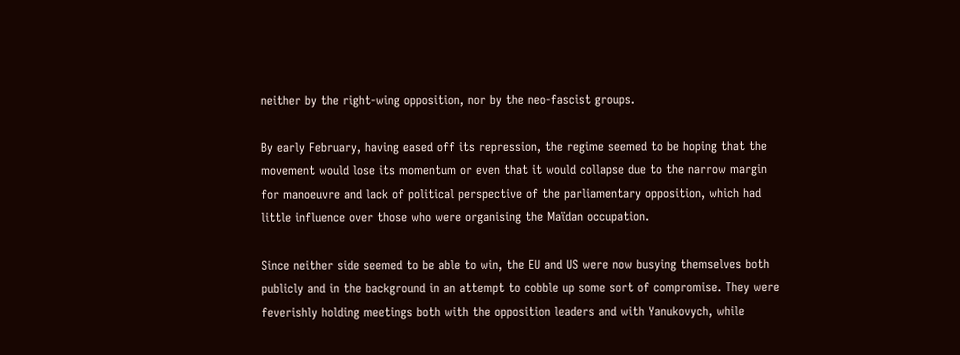neither by the right-wing opposition, nor by the neo-fascist groups.

By early February, having eased off its repression, the regime seemed to be hoping that the movement would lose its momentum or even that it would collapse due to the narrow margin for manoeuvre and lack of political perspective of the parliamentary opposition, which had little influence over those who were organising the Maïdan occupation.

Since neither side seemed to be able to win, the EU and US were now busying themselves both publicly and in the background in an attempt to cobble up some sort of compromise. They were feverishly holding meetings both with the opposition leaders and with Yanukovych, while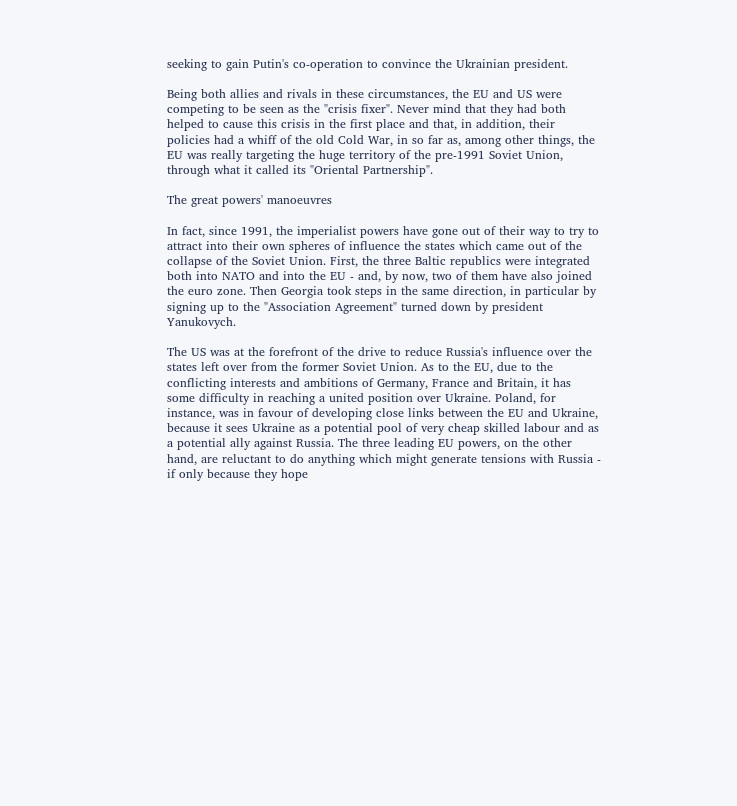seeking to gain Putin's co-operation to convince the Ukrainian president.

Being both allies and rivals in these circumstances, the EU and US were competing to be seen as the "crisis fixer". Never mind that they had both helped to cause this crisis in the first place and that, in addition, their policies had a whiff of the old Cold War, in so far as, among other things, the EU was really targeting the huge territory of the pre-1991 Soviet Union, through what it called its "Oriental Partnership".

The great powers' manoeuvres

In fact, since 1991, the imperialist powers have gone out of their way to try to attract into their own spheres of influence the states which came out of the collapse of the Soviet Union. First, the three Baltic republics were integrated both into NATO and into the EU - and, by now, two of them have also joined the euro zone. Then Georgia took steps in the same direction, in particular by signing up to the "Association Agreement" turned down by president Yanukovych.

The US was at the forefront of the drive to reduce Russia's influence over the states left over from the former Soviet Union. As to the EU, due to the conflicting interests and ambitions of Germany, France and Britain, it has some difficulty in reaching a united position over Ukraine. Poland, for instance, was in favour of developing close links between the EU and Ukraine, because it sees Ukraine as a potential pool of very cheap skilled labour and as a potential ally against Russia. The three leading EU powers, on the other hand, are reluctant to do anything which might generate tensions with Russia - if only because they hope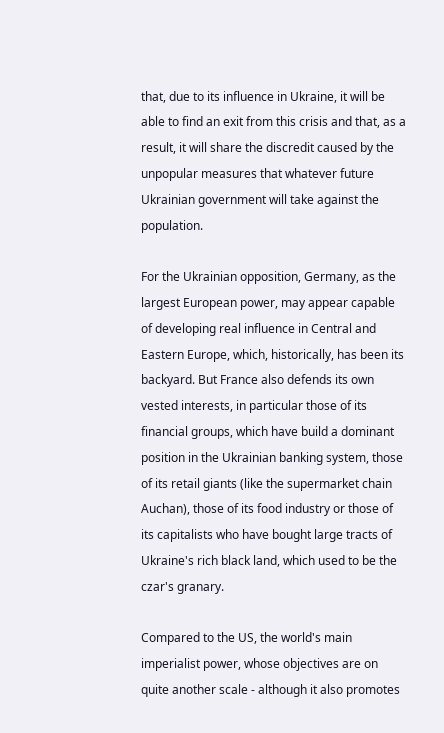that, due to its influence in Ukraine, it will be able to find an exit from this crisis and that, as a result, it will share the discredit caused by the unpopular measures that whatever future Ukrainian government will take against the population.

For the Ukrainian opposition, Germany, as the largest European power, may appear capable of developing real influence in Central and Eastern Europe, which, historically, has been its backyard. But France also defends its own vested interests, in particular those of its financial groups, which have build a dominant position in the Ukrainian banking system, those of its retail giants (like the supermarket chain Auchan), those of its food industry or those of its capitalists who have bought large tracts of Ukraine's rich black land, which used to be the czar's granary.

Compared to the US, the world's main imperialist power, whose objectives are on quite another scale - although it also promotes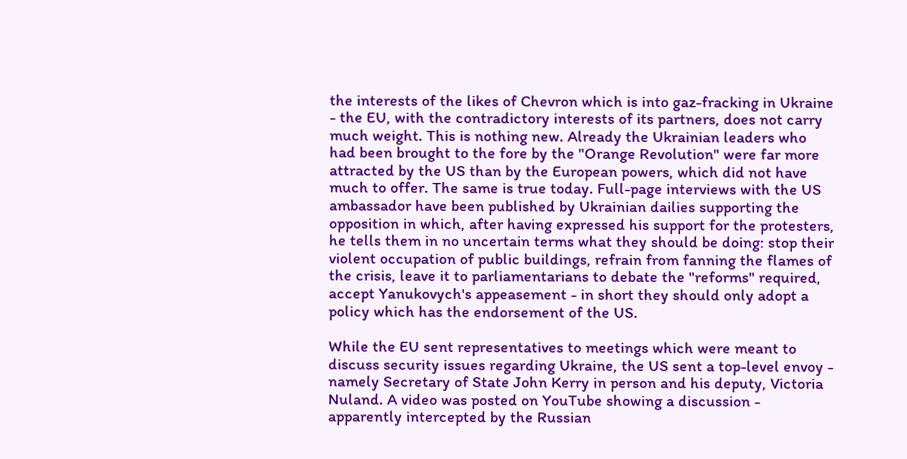the interests of the likes of Chevron which is into gaz-fracking in Ukraine - the EU, with the contradictory interests of its partners, does not carry much weight. This is nothing new. Already the Ukrainian leaders who had been brought to the fore by the "Orange Revolution" were far more attracted by the US than by the European powers, which did not have much to offer. The same is true today. Full-page interviews with the US ambassador have been published by Ukrainian dailies supporting the opposition in which, after having expressed his support for the protesters, he tells them in no uncertain terms what they should be doing: stop their violent occupation of public buildings, refrain from fanning the flames of the crisis, leave it to parliamentarians to debate the "reforms" required, accept Yanukovych's appeasement - in short they should only adopt a policy which has the endorsement of the US.

While the EU sent representatives to meetings which were meant to discuss security issues regarding Ukraine, the US sent a top-level envoy - namely Secretary of State John Kerry in person and his deputy, Victoria Nuland. A video was posted on YouTube showing a discussion - apparently intercepted by the Russian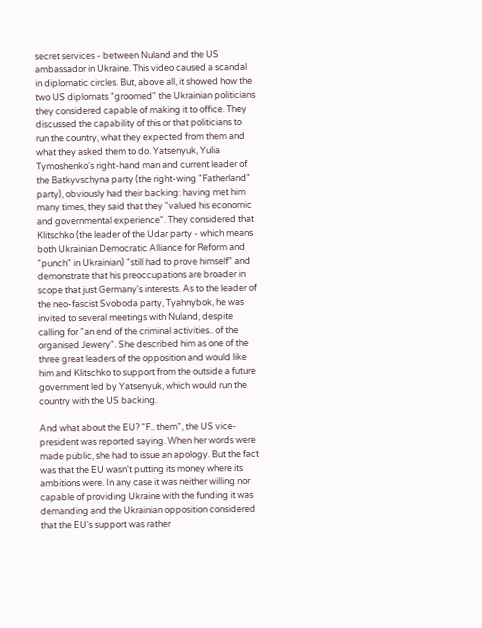secret services - between Nuland and the US ambassador in Ukraine. This video caused a scandal in diplomatic circles. But, above all, it showed how the two US diplomats "groomed" the Ukrainian politicians they considered capable of making it to office. They discussed the capability of this or that politicians to run the country, what they expected from them and what they asked them to do. Yatsenyuk, Yulia Tymoshenko's right-hand man and current leader of the Batkyvschyna party (the right-wing "Fatherland" party), obviously had their backing: having met him many times, they said that they "valued his economic and governmental experience". They considered that Klitschko (the leader of the Udar party - which means both Ukrainian Democratic Alliance for Reform and "punch" in Ukrainian) "still had to prove himself" and demonstrate that his preoccupations are broader in scope that just Germany's interests. As to the leader of the neo-fascist Svoboda party, Tyahnybok, he was invited to several meetings with Nuland, despite calling for "an end of the criminal activities.. of the organised Jewery". She described him as one of the three great leaders of the opposition and would like him and Klitschko to support from the outside a future government led by Yatsenyuk, which would run the country with the US backing.

And what about the EU? "F.. them", the US vice-president was reported saying. When her words were made public, she had to issue an apology. But the fact was that the EU wasn't putting its money where its ambitions were. In any case it was neither willing nor capable of providing Ukraine with the funding it was demanding and the Ukrainian opposition considered that the EU's support was rather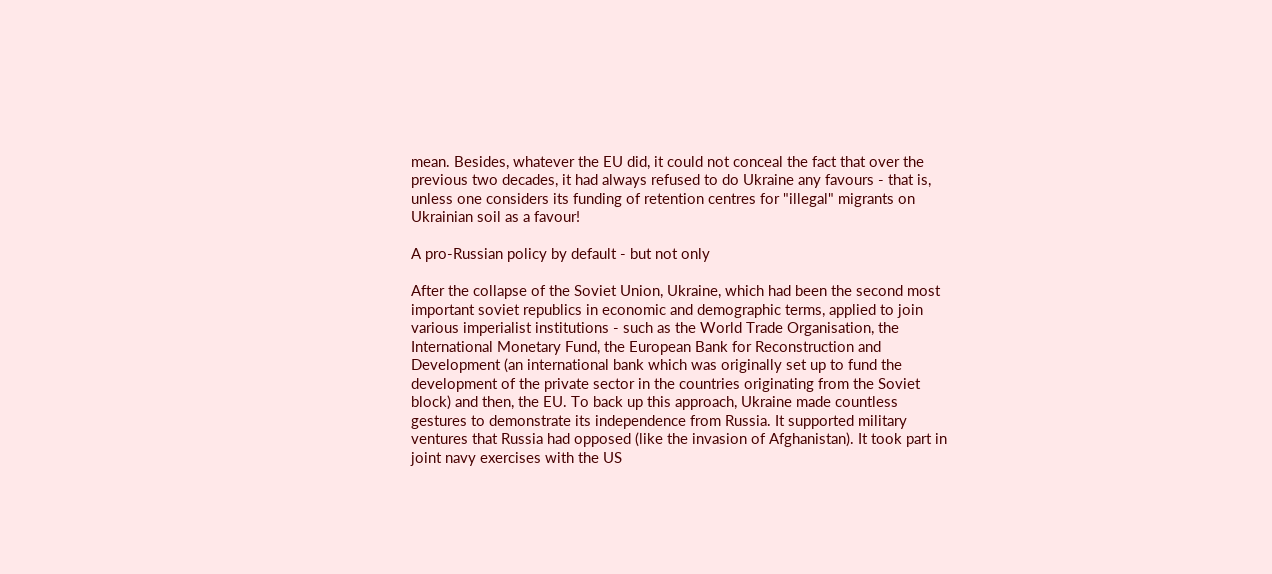mean. Besides, whatever the EU did, it could not conceal the fact that over the previous two decades, it had always refused to do Ukraine any favours - that is, unless one considers its funding of retention centres for "illegal" migrants on Ukrainian soil as a favour!

A pro-Russian policy by default - but not only

After the collapse of the Soviet Union, Ukraine, which had been the second most important soviet republics in economic and demographic terms, applied to join various imperialist institutions - such as the World Trade Organisation, the International Monetary Fund, the European Bank for Reconstruction and Development (an international bank which was originally set up to fund the development of the private sector in the countries originating from the Soviet block) and then, the EU. To back up this approach, Ukraine made countless gestures to demonstrate its independence from Russia. It supported military ventures that Russia had opposed (like the invasion of Afghanistan). It took part in joint navy exercises with the US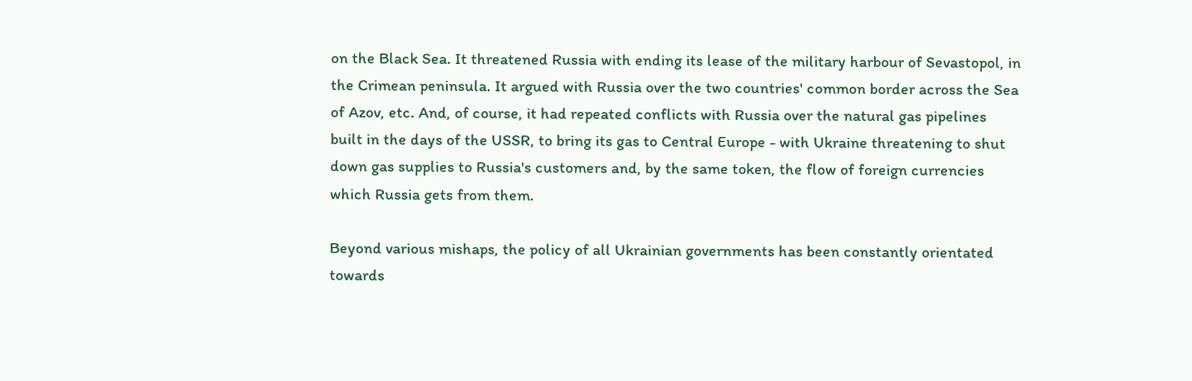on the Black Sea. It threatened Russia with ending its lease of the military harbour of Sevastopol, in the Crimean peninsula. It argued with Russia over the two countries' common border across the Sea of Azov, etc. And, of course, it had repeated conflicts with Russia over the natural gas pipelines built in the days of the USSR, to bring its gas to Central Europe - with Ukraine threatening to shut down gas supplies to Russia's customers and, by the same token, the flow of foreign currencies which Russia gets from them.

Beyond various mishaps, the policy of all Ukrainian governments has been constantly orientated towards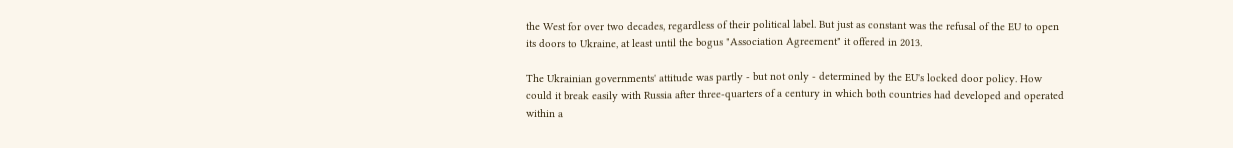the West for over two decades, regardless of their political label. But just as constant was the refusal of the EU to open its doors to Ukraine, at least until the bogus "Association Agreement" it offered in 2013.

The Ukrainian governments' attitude was partly - but not only - determined by the EU's locked door policy. How could it break easily with Russia after three-quarters of a century in which both countries had developed and operated within a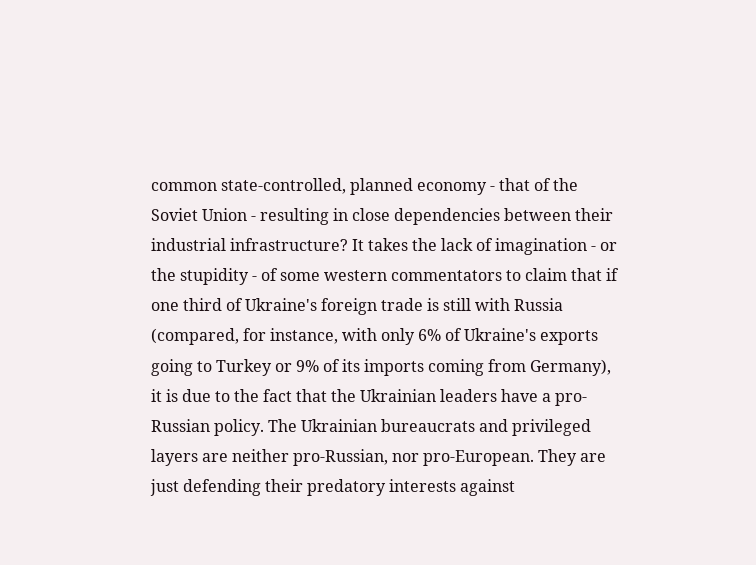common state-controlled, planned economy - that of the Soviet Union - resulting in close dependencies between their industrial infrastructure? It takes the lack of imagination - or the stupidity - of some western commentators to claim that if one third of Ukraine's foreign trade is still with Russia (compared, for instance, with only 6% of Ukraine's exports going to Turkey or 9% of its imports coming from Germany), it is due to the fact that the Ukrainian leaders have a pro-Russian policy. The Ukrainian bureaucrats and privileged layers are neither pro-Russian, nor pro-European. They are just defending their predatory interests against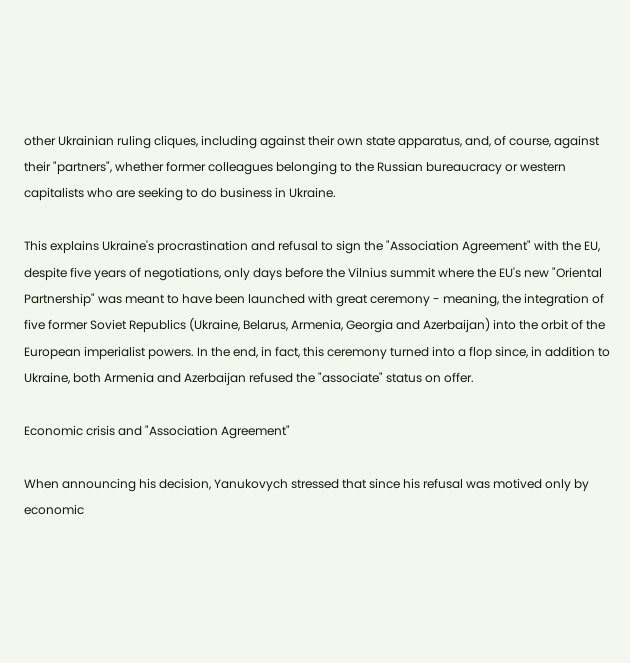other Ukrainian ruling cliques, including against their own state apparatus, and, of course, against their "partners", whether former colleagues belonging to the Russian bureaucracy or western capitalists who are seeking to do business in Ukraine.

This explains Ukraine's procrastination and refusal to sign the "Association Agreement" with the EU, despite five years of negotiations, only days before the Vilnius summit where the EU's new "Oriental Partnership" was meant to have been launched with great ceremony - meaning, the integration of five former Soviet Republics (Ukraine, Belarus, Armenia, Georgia and Azerbaijan) into the orbit of the European imperialist powers. In the end, in fact, this ceremony turned into a flop since, in addition to Ukraine, both Armenia and Azerbaijan refused the "associate" status on offer.

Economic crisis and "Association Agreement"

When announcing his decision, Yanukovych stressed that since his refusal was motived only by economic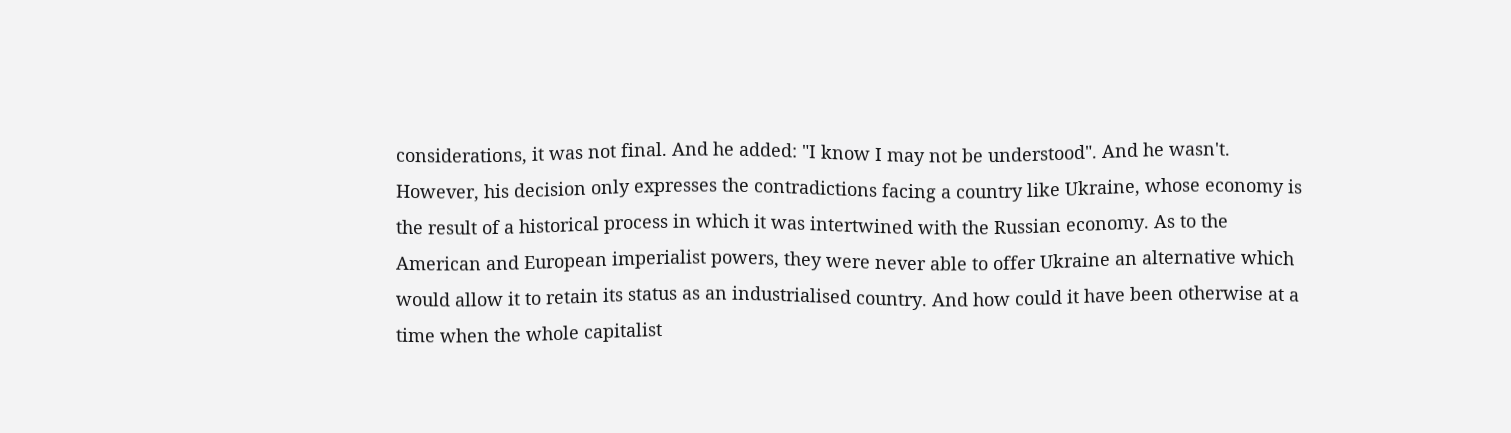considerations, it was not final. And he added: "I know I may not be understood". And he wasn't. However, his decision only expresses the contradictions facing a country like Ukraine, whose economy is the result of a historical process in which it was intertwined with the Russian economy. As to the American and European imperialist powers, they were never able to offer Ukraine an alternative which would allow it to retain its status as an industrialised country. And how could it have been otherwise at a time when the whole capitalist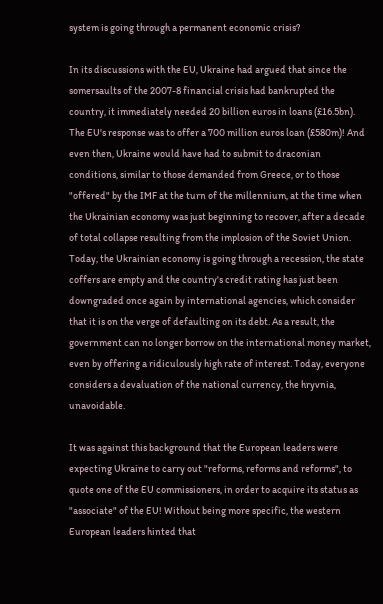system is going through a permanent economic crisis?

In its discussions with the EU, Ukraine had argued that since the somersaults of the 2007-8 financial crisis had bankrupted the country, it immediately needed 20 billion euros in loans (£16.5bn). The EU's response was to offer a 700 million euros loan (£580m)! And even then, Ukraine would have had to submit to draconian conditions, similar to those demanded from Greece, or to those "offered" by the IMF at the turn of the millennium, at the time when the Ukrainian economy was just beginning to recover, after a decade of total collapse resulting from the implosion of the Soviet Union. Today, the Ukrainian economy is going through a recession, the state coffers are empty and the country's credit rating has just been downgraded once again by international agencies, which consider that it is on the verge of defaulting on its debt. As a result, the government can no longer borrow on the international money market, even by offering a ridiculously high rate of interest. Today, everyone considers a devaluation of the national currency, the hryvnia, unavoidable.

It was against this background that the European leaders were expecting Ukraine to carry out "reforms, reforms and reforms", to quote one of the EU commissioners, in order to acquire its status as "associate" of the EU! Without being more specific, the western European leaders hinted that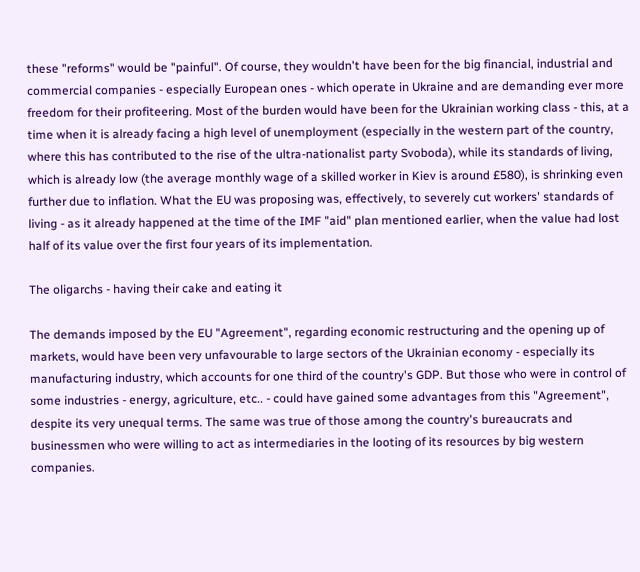these "reforms" would be "painful". Of course, they wouldn't have been for the big financial, industrial and commercial companies - especially European ones - which operate in Ukraine and are demanding ever more freedom for their profiteering. Most of the burden would have been for the Ukrainian working class - this, at a time when it is already facing a high level of unemployment (especially in the western part of the country, where this has contributed to the rise of the ultra-nationalist party Svoboda), while its standards of living, which is already low (the average monthly wage of a skilled worker in Kiev is around £580), is shrinking even further due to inflation. What the EU was proposing was, effectively, to severely cut workers' standards of living - as it already happened at the time of the IMF "aid" plan mentioned earlier, when the value had lost half of its value over the first four years of its implementation.

The oligarchs - having their cake and eating it

The demands imposed by the EU "Agreement", regarding economic restructuring and the opening up of markets, would have been very unfavourable to large sectors of the Ukrainian economy - especially its manufacturing industry, which accounts for one third of the country's GDP. But those who were in control of some industries - energy, agriculture, etc.. - could have gained some advantages from this "Agreement", despite its very unequal terms. The same was true of those among the country's bureaucrats and businessmen who were willing to act as intermediaries in the looting of its resources by big western companies.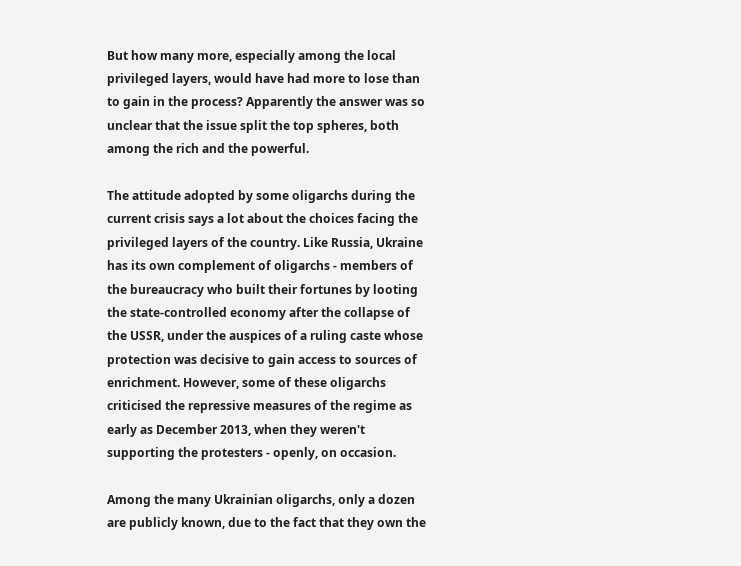But how many more, especially among the local privileged layers, would have had more to lose than to gain in the process? Apparently the answer was so unclear that the issue split the top spheres, both among the rich and the powerful.

The attitude adopted by some oligarchs during the current crisis says a lot about the choices facing the privileged layers of the country. Like Russia, Ukraine has its own complement of oligarchs - members of the bureaucracy who built their fortunes by looting the state-controlled economy after the collapse of the USSR, under the auspices of a ruling caste whose protection was decisive to gain access to sources of enrichment. However, some of these oligarchs criticised the repressive measures of the regime as early as December 2013, when they weren't supporting the protesters - openly, on occasion.

Among the many Ukrainian oligarchs, only a dozen are publicly known, due to the fact that they own the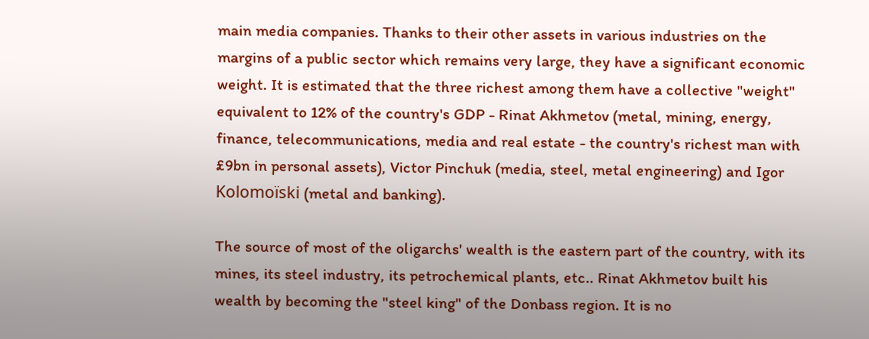main media companies. Thanks to their other assets in various industries on the margins of a public sector which remains very large, they have a significant economic weight. It is estimated that the three richest among them have a collective "weight" equivalent to 12% of the country's GDP - Rinat Akhmetov (metal, mining, energy, finance, telecommunications, media and real estate - the country's richest man with £9bn in personal assets), Victor Pinchuk (media, steel, metal engineering) and Igor Kolomoïski (metal and banking).

The source of most of the oligarchs' wealth is the eastern part of the country, with its mines, its steel industry, its petrochemical plants, etc.. Rinat Akhmetov built his wealth by becoming the "steel king" of the Donbass region. It is no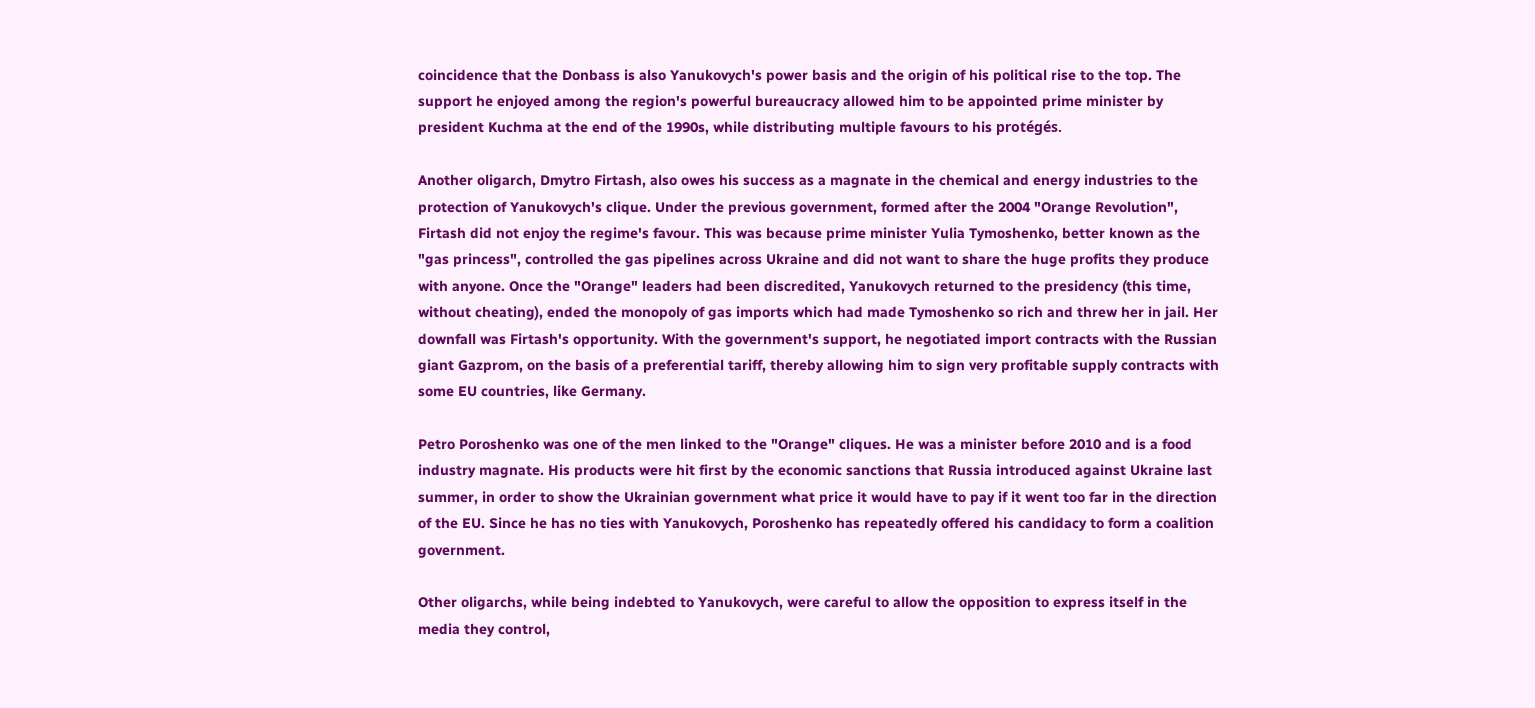coincidence that the Donbass is also Yanukovych's power basis and the origin of his political rise to the top. The support he enjoyed among the region's powerful bureaucracy allowed him to be appointed prime minister by president Kuchma at the end of the 1990s, while distributing multiple favours to his protégés.

Another oligarch, Dmytro Firtash, also owes his success as a magnate in the chemical and energy industries to the protection of Yanukovych's clique. Under the previous government, formed after the 2004 "Orange Revolution", Firtash did not enjoy the regime's favour. This was because prime minister Yulia Tymoshenko, better known as the "gas princess", controlled the gas pipelines across Ukraine and did not want to share the huge profits they produce with anyone. Once the "Orange" leaders had been discredited, Yanukovych returned to the presidency (this time, without cheating), ended the monopoly of gas imports which had made Tymoshenko so rich and threw her in jail. Her downfall was Firtash's opportunity. With the government's support, he negotiated import contracts with the Russian giant Gazprom, on the basis of a preferential tariff, thereby allowing him to sign very profitable supply contracts with some EU countries, like Germany.

Petro Poroshenko was one of the men linked to the "Orange" cliques. He was a minister before 2010 and is a food industry magnate. His products were hit first by the economic sanctions that Russia introduced against Ukraine last summer, in order to show the Ukrainian government what price it would have to pay if it went too far in the direction of the EU. Since he has no ties with Yanukovych, Poroshenko has repeatedly offered his candidacy to form a coalition government.

Other oligarchs, while being indebted to Yanukovych, were careful to allow the opposition to express itself in the media they control,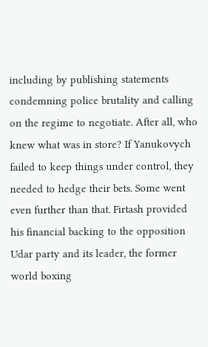including by publishing statements condemning police brutality and calling on the regime to negotiate. After all, who knew what was in store? If Yanukovych failed to keep things under control, they needed to hedge their bets. Some went even further than that. Firtash provided his financial backing to the opposition Udar party and its leader, the former world boxing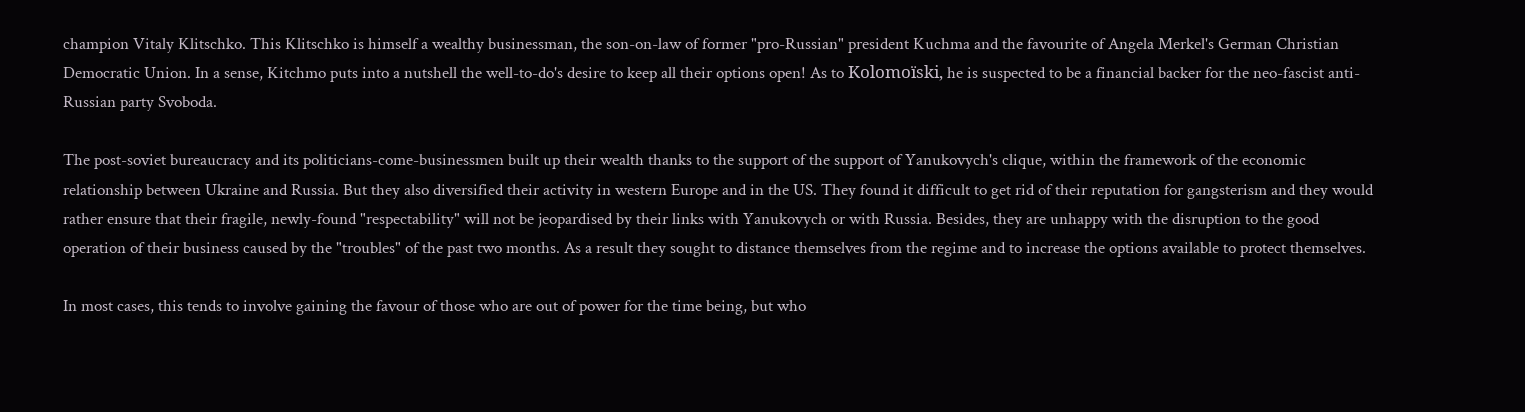champion Vitaly Klitschko. This Klitschko is himself a wealthy businessman, the son-on-law of former "pro-Russian" president Kuchma and the favourite of Angela Merkel's German Christian Democratic Union. In a sense, Kitchmo puts into a nutshell the well-to-do's desire to keep all their options open! As to Kolomoïski, he is suspected to be a financial backer for the neo-fascist anti-Russian party Svoboda.

The post-soviet bureaucracy and its politicians-come-businessmen built up their wealth thanks to the support of the support of Yanukovych's clique, within the framework of the economic relationship between Ukraine and Russia. But they also diversified their activity in western Europe and in the US. They found it difficult to get rid of their reputation for gangsterism and they would rather ensure that their fragile, newly-found "respectability" will not be jeopardised by their links with Yanukovych or with Russia. Besides, they are unhappy with the disruption to the good operation of their business caused by the "troubles" of the past two months. As a result they sought to distance themselves from the regime and to increase the options available to protect themselves.

In most cases, this tends to involve gaining the favour of those who are out of power for the time being, but who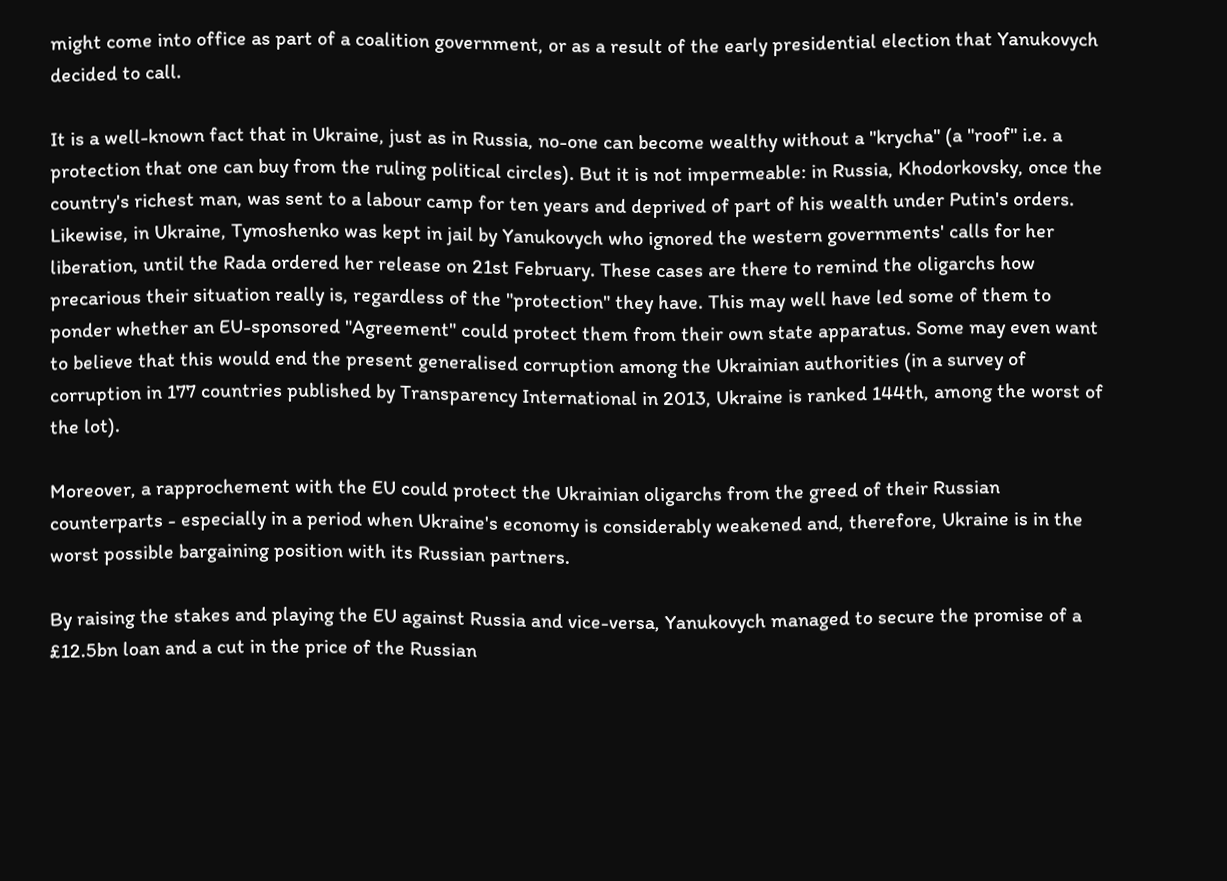might come into office as part of a coalition government, or as a result of the early presidential election that Yanukovych decided to call.

It is a well-known fact that in Ukraine, just as in Russia, no-one can become wealthy without a "krycha" (a "roof" i.e. a protection that one can buy from the ruling political circles). But it is not impermeable: in Russia, Khodorkovsky, once the country's richest man, was sent to a labour camp for ten years and deprived of part of his wealth under Putin's orders. Likewise, in Ukraine, Tymoshenko was kept in jail by Yanukovych who ignored the western governments' calls for her liberation, until the Rada ordered her release on 21st February. These cases are there to remind the oligarchs how precarious their situation really is, regardless of the "protection" they have. This may well have led some of them to ponder whether an EU-sponsored "Agreement" could protect them from their own state apparatus. Some may even want to believe that this would end the present generalised corruption among the Ukrainian authorities (in a survey of corruption in 177 countries published by Transparency International in 2013, Ukraine is ranked 144th, among the worst of the lot).

Moreover, a rapprochement with the EU could protect the Ukrainian oligarchs from the greed of their Russian counterparts - especially in a period when Ukraine's economy is considerably weakened and, therefore, Ukraine is in the worst possible bargaining position with its Russian partners.

By raising the stakes and playing the EU against Russia and vice-versa, Yanukovych managed to secure the promise of a £12.5bn loan and a cut in the price of the Russian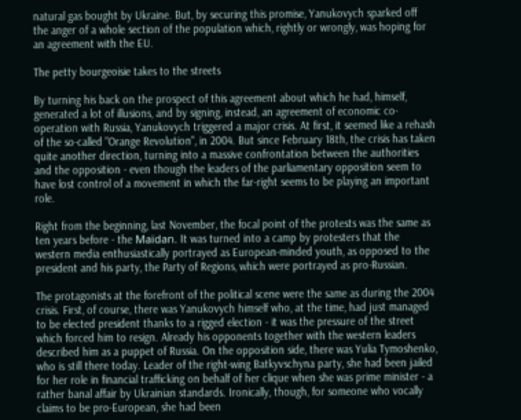natural gas bought by Ukraine. But, by securing this promise, Yanukovych sparked off the anger of a whole section of the population which, rightly or wrongly, was hoping for an agreement with the EU.

The petty bourgeoisie takes to the streets

By turning his back on the prospect of this agreement about which he had, himself, generated a lot of illusions, and by signing, instead, an agreement of economic co-operation with Russia, Yanukovych triggered a major crisis. At first, it seemed like a rehash of the so-called "Orange Revolution", in 2004. But since February 18th, the crisis has taken quite another direction, turning into a massive confrontation between the authorities and the opposition - even though the leaders of the parliamentary opposition seem to have lost control of a movement in which the far-right seems to be playing an important role.

Right from the beginning, last November, the focal point of the protests was the same as ten years before - the Maïdan. It was turned into a camp by protesters that the western media enthusiastically portrayed as European-minded youth, as opposed to the president and his party, the Party of Regions, which were portrayed as pro-Russian.

The protagonists at the forefront of the political scene were the same as during the 2004 crisis. First, of course, there was Yanukovych himself who, at the time, had just managed to be elected president thanks to a rigged election - it was the pressure of the street which forced him to resign. Already his opponents together with the western leaders described him as a puppet of Russia. On the opposition side, there was Yulia Tymoshenko, who is still there today. Leader of the right-wing Batkyvschyna party, she had been jailed for her role in financial trafficking on behalf of her clique when she was prime minister - a rather banal affair by Ukrainian standards. Ironically, though, for someone who vocally claims to be pro-European, she had been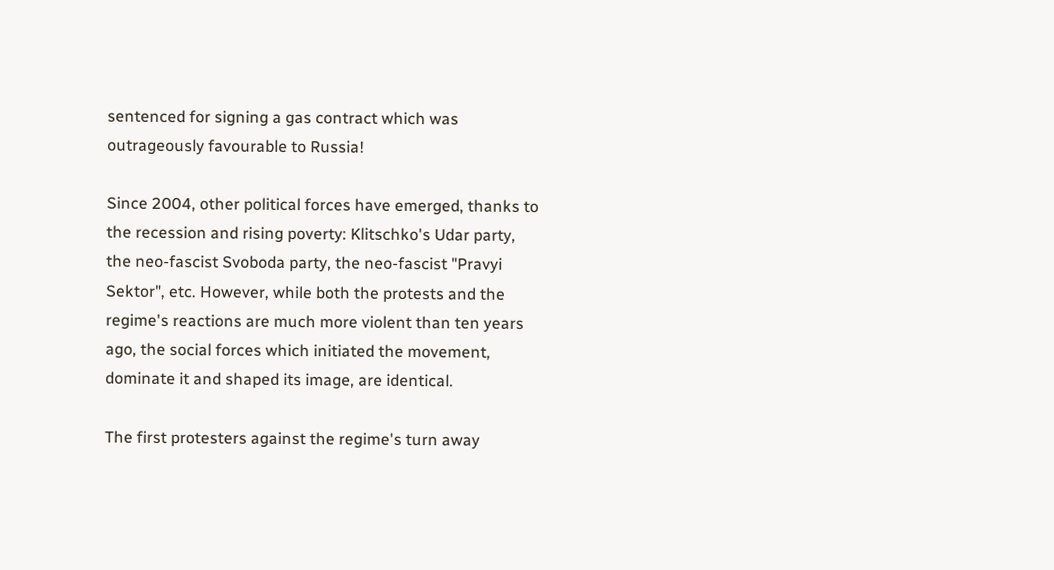sentenced for signing a gas contract which was outrageously favourable to Russia!

Since 2004, other political forces have emerged, thanks to the recession and rising poverty: Klitschko's Udar party, the neo-fascist Svoboda party, the neo-fascist "Pravyi Sektor", etc. However, while both the protests and the regime's reactions are much more violent than ten years ago, the social forces which initiated the movement, dominate it and shaped its image, are identical.

The first protesters against the regime's turn away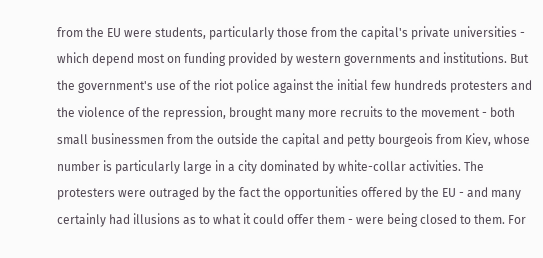from the EU were students, particularly those from the capital's private universities - which depend most on funding provided by western governments and institutions. But the government's use of the riot police against the initial few hundreds protesters and the violence of the repression, brought many more recruits to the movement - both small businessmen from the outside the capital and petty bourgeois from Kiev, whose number is particularly large in a city dominated by white-collar activities. The protesters were outraged by the fact the opportunities offered by the EU - and many certainly had illusions as to what it could offer them - were being closed to them. For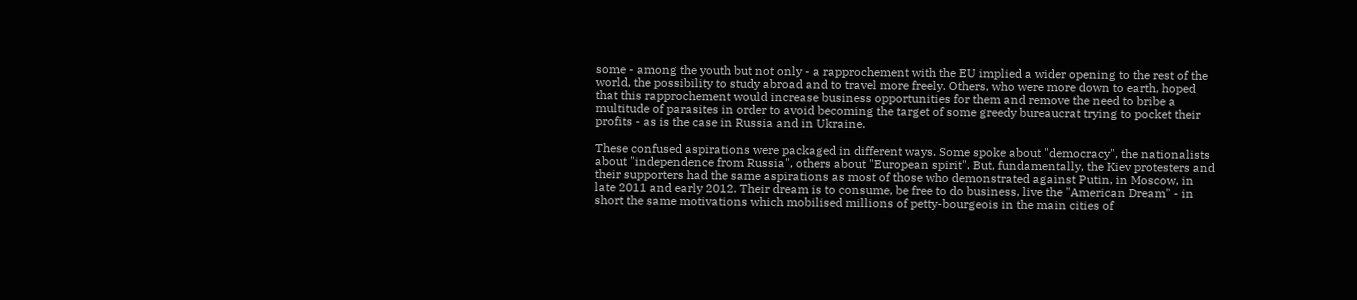some - among the youth but not only - a rapprochement with the EU implied a wider opening to the rest of the world, the possibility to study abroad and to travel more freely. Others, who were more down to earth, hoped that this rapprochement would increase business opportunities for them and remove the need to bribe a multitude of parasites in order to avoid becoming the target of some greedy bureaucrat trying to pocket their profits - as is the case in Russia and in Ukraine.

These confused aspirations were packaged in different ways. Some spoke about "democracy", the nationalists about "independence from Russia", others about "European spirit". But, fundamentally, the Kiev protesters and their supporters had the same aspirations as most of those who demonstrated against Putin, in Moscow, in late 2011 and early 2012. Their dream is to consume, be free to do business, live the "American Dream" - in short the same motivations which mobilised millions of petty-bourgeois in the main cities of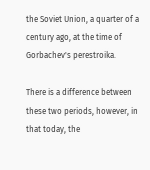the Soviet Union, a quarter of a century ago, at the time of Gorbachev's perestroika.

There is a difference between these two periods, however, in that today, the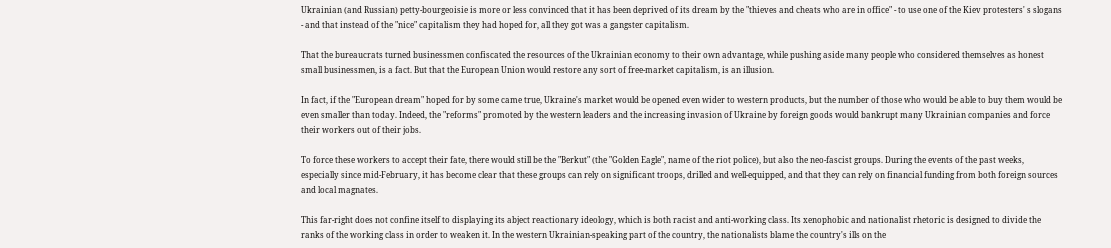Ukrainian (and Russian) petty-bourgeoisie is more or less convinced that it has been deprived of its dream by the "thieves and cheats who are in office" - to use one of the Kiev protesters' s slogans - and that instead of the "nice" capitalism they had hoped for, all they got was a gangster capitalism.

That the bureaucrats turned businessmen confiscated the resources of the Ukrainian economy to their own advantage, while pushing aside many people who considered themselves as honest small businessmen, is a fact. But that the European Union would restore any sort of free-market capitalism, is an illusion.

In fact, if the "European dream" hoped for by some came true, Ukraine's market would be opened even wider to western products, but the number of those who would be able to buy them would be even smaller than today. Indeed, the "reforms" promoted by the western leaders and the increasing invasion of Ukraine by foreign goods would bankrupt many Ukrainian companies and force their workers out of their jobs.

To force these workers to accept their fate, there would still be the "Berkut" (the "Golden Eagle", name of the riot police), but also the neo-fascist groups. During the events of the past weeks, especially since mid-February, it has become clear that these groups can rely on significant troops, drilled and well-equipped, and that they can rely on financial funding from both foreign sources and local magnates.

This far-right does not confine itself to displaying its abject reactionary ideology, which is both racist and anti-working class. Its xenophobic and nationalist rhetoric is designed to divide the ranks of the working class in order to weaken it. In the western Ukrainian-speaking part of the country, the nationalists blame the country's ills on the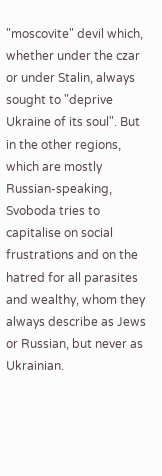"moscovite" devil which, whether under the czar or under Stalin, always sought to "deprive Ukraine of its soul". But in the other regions, which are mostly Russian-speaking, Svoboda tries to capitalise on social frustrations and on the hatred for all parasites and wealthy, whom they always describe as Jews or Russian, but never as Ukrainian.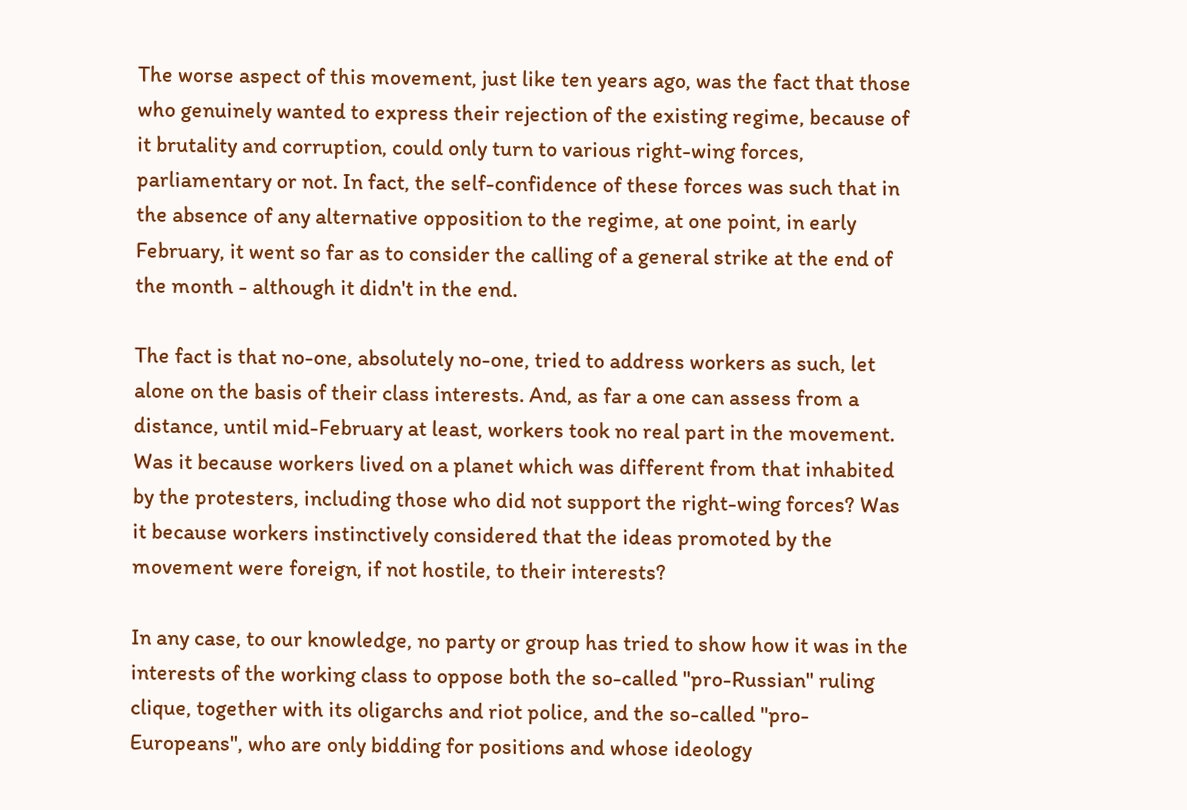The worse aspect of this movement, just like ten years ago, was the fact that those who genuinely wanted to express their rejection of the existing regime, because of it brutality and corruption, could only turn to various right-wing forces, parliamentary or not. In fact, the self-confidence of these forces was such that in the absence of any alternative opposition to the regime, at one point, in early February, it went so far as to consider the calling of a general strike at the end of the month - although it didn't in the end.

The fact is that no-one, absolutely no-one, tried to address workers as such, let alone on the basis of their class interests. And, as far a one can assess from a distance, until mid-February at least, workers took no real part in the movement. Was it because workers lived on a planet which was different from that inhabited by the protesters, including those who did not support the right-wing forces? Was it because workers instinctively considered that the ideas promoted by the movement were foreign, if not hostile, to their interests?

In any case, to our knowledge, no party or group has tried to show how it was in the interests of the working class to oppose both the so-called "pro-Russian" ruling clique, together with its oligarchs and riot police, and the so-called "pro-Europeans", who are only bidding for positions and whose ideology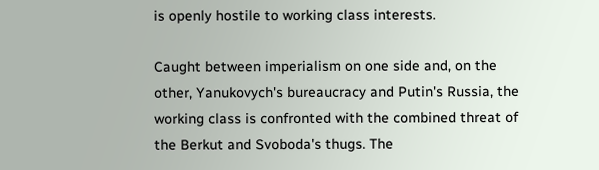is openly hostile to working class interests.

Caught between imperialism on one side and, on the other, Yanukovych's bureaucracy and Putin's Russia, the working class is confronted with the combined threat of the Berkut and Svoboda's thugs. The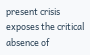present crisis exposes the critical absence of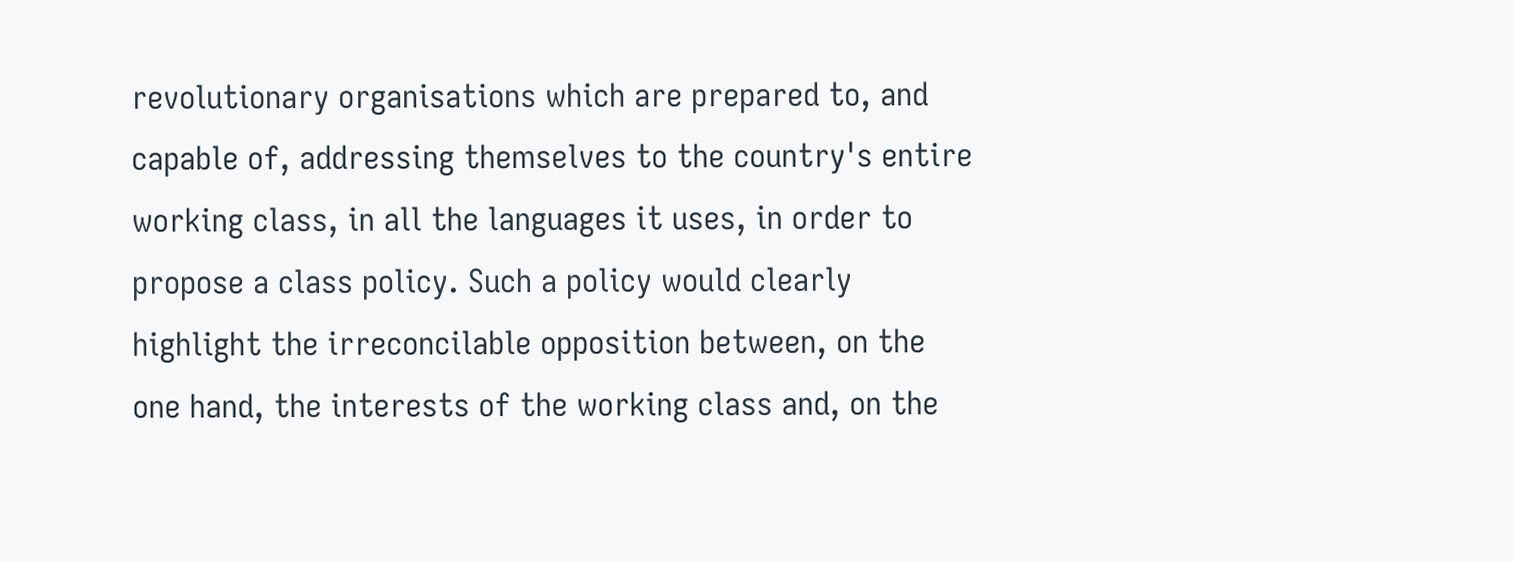revolutionary organisations which are prepared to, and capable of, addressing themselves to the country's entire working class, in all the languages it uses, in order to propose a class policy. Such a policy would clearly highlight the irreconcilable opposition between, on the one hand, the interests of the working class and, on the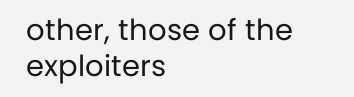other, those of the exploiters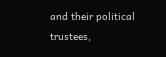and their political trustees,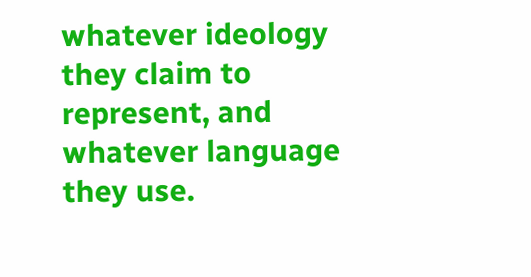whatever ideology they claim to represent, and whatever language they use.